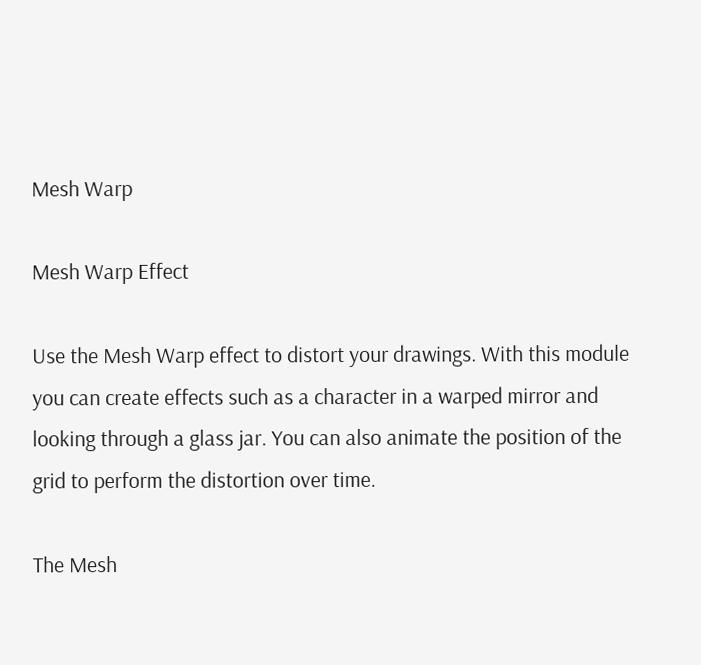Mesh Warp

Mesh Warp Effect

Use the Mesh Warp effect to distort your drawings. With this module you can create effects such as a character in a warped mirror and looking through a glass jar. You can also animate the position of the grid to perform the distortion over time.

The Mesh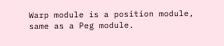Warp module is a position module, same as a Peg module.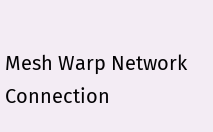Mesh Warp Network Connection